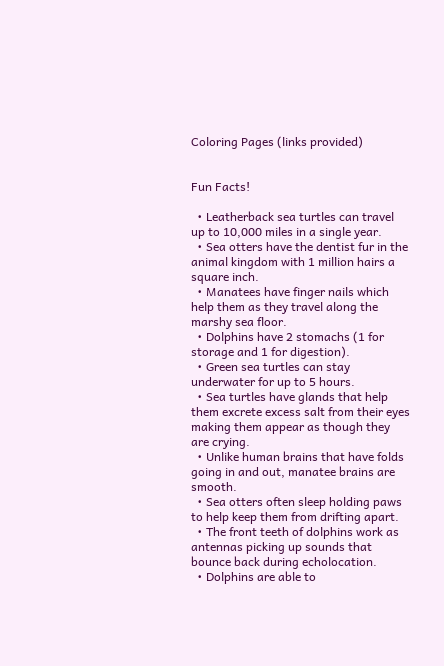Coloring Pages (links provided)


Fun Facts!

  • Leatherback sea turtles can travel up to 10,000 miles in a single year.
  • Sea otters have the dentist fur in the animal kingdom with 1 million hairs a square inch.
  • Manatees have finger nails which help them as they travel along the marshy sea floor.
  • Dolphins have 2 stomachs (1 for storage and 1 for digestion).
  • Green sea turtles can stay underwater for up to 5 hours.
  • Sea turtles have glands that help them excrete excess salt from their eyes making them appear as though they are crying.
  • Unlike human brains that have folds going in and out, manatee brains are smooth.
  • Sea otters often sleep holding paws to help keep them from drifting apart.
  • The front teeth of dolphins work as antennas picking up sounds that bounce back during echolocation.
  • Dolphins are able to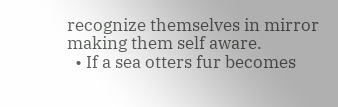recognize themselves in mirror making them self aware.
  • If a sea otters fur becomes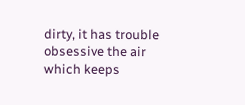dirty, it has trouble obsessive the air which keeps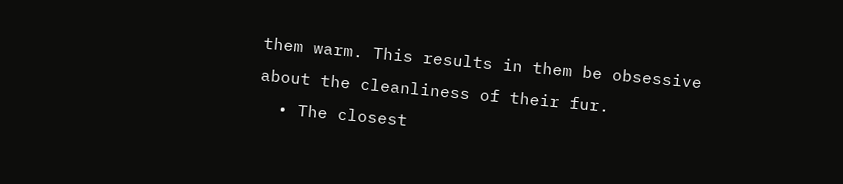them warm. This results in them be obsessive about the cleanliness of their fur.
  • The closest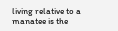living relative to a manatee is the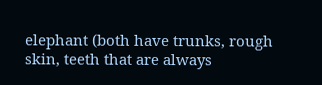elephant (both have trunks, rough skin, teeth that are always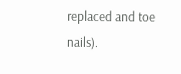replaced and toe nails).